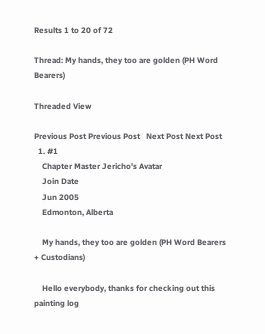Results 1 to 20 of 72

Thread: My hands, they too are golden (PH Word Bearers)

Threaded View

Previous Post Previous Post   Next Post Next Post
  1. #1
    Chapter Master Jericho's Avatar
    Join Date
    Jun 2005
    Edmonton, Alberta

    My hands, they too are golden (PH Word Bearers + Custodians)

    Hello everybody, thanks for checking out this painting log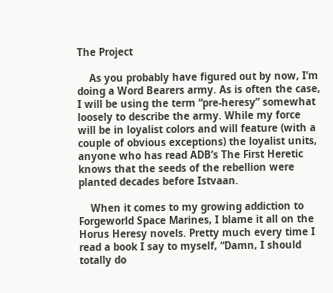The Project

    As you probably have figured out by now, I’m doing a Word Bearers army. As is often the case, I will be using the term “pre-heresy” somewhat loosely to describe the army. While my force will be in loyalist colors and will feature (with a couple of obvious exceptions) the loyalist units, anyone who has read ADB’s The First Heretic knows that the seeds of the rebellion were planted decades before Istvaan.

    When it comes to my growing addiction to Forgeworld Space Marines, I blame it all on the Horus Heresy novels. Pretty much every time I read a book I say to myself, “Damn, I should totally do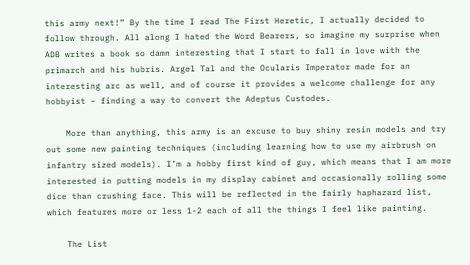this army next!” By the time I read The First Heretic, I actually decided to follow through. All along I hated the Word Bearers, so imagine my surprise when ADB writes a book so damn interesting that I start to fall in love with the primarch and his hubris. Argel Tal and the Ocularis Imperator made for an interesting arc as well, and of course it provides a welcome challenge for any hobbyist – finding a way to convert the Adeptus Custodes.

    More than anything, this army is an excuse to buy shiny resin models and try out some new painting techniques (including learning how to use my airbrush on infantry sized models). I’m a hobby first kind of guy, which means that I am more interested in putting models in my display cabinet and occasionally rolling some dice than crushing face. This will be reflected in the fairly haphazard list, which features more or less 1-2 each of all the things I feel like painting.

    The List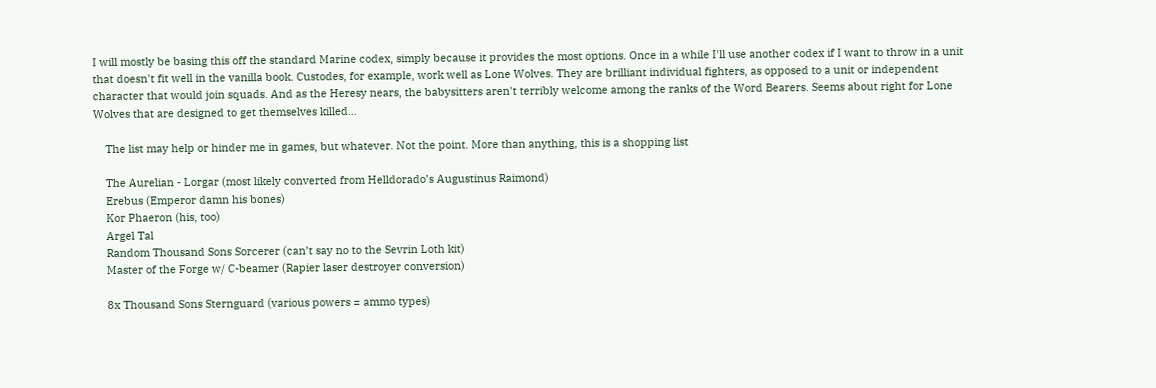I will mostly be basing this off the standard Marine codex, simply because it provides the most options. Once in a while I'll use another codex if I want to throw in a unit that doesn't fit well in the vanilla book. Custodes, for example, work well as Lone Wolves. They are brilliant individual fighters, as opposed to a unit or independent character that would join squads. And as the Heresy nears, the babysitters aren't terribly welcome among the ranks of the Word Bearers. Seems about right for Lone Wolves that are designed to get themselves killed...

    The list may help or hinder me in games, but whatever. Not the point. More than anything, this is a shopping list

    The Aurelian - Lorgar (most likely converted from Helldorado’s Augustinus Raimond)
    Erebus (Emperor damn his bones)
    Kor Phaeron (his, too)
    Argel Tal
    Random Thousand Sons Sorcerer (can’t say no to the Sevrin Loth kit)
    Master of the Forge w/ C-beamer (Rapier laser destroyer conversion)

    8x Thousand Sons Sternguard (various powers = ammo types)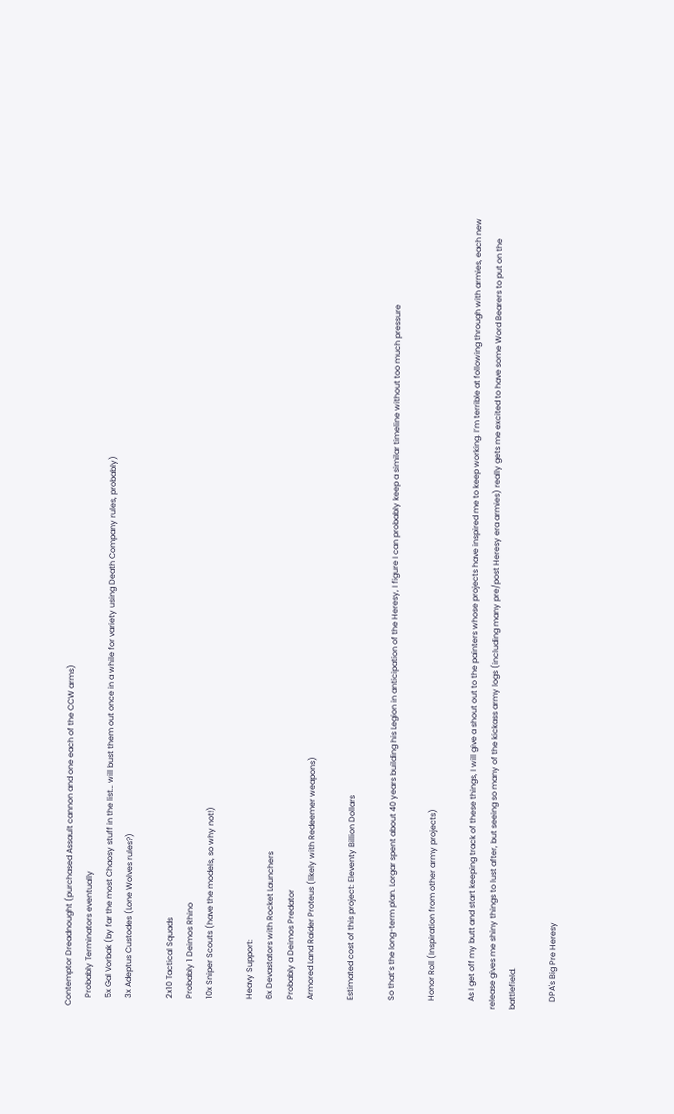Contemptor Dreadnought (purchased Assault cannon and one each of the CCW arms)
    Probably Terminators eventually
    5x Gal Vorbak (by far the most Chaosy stuff in the list… will bust them out once in a while for variety using Death Company rules, probably)
    3x Adeptus Custodes (Lone Wolves rules?)

    2x10 Tactical Squads
    Probably 1 Deimos Rhino
    10x Sniper Scouts (have the models, so why not!)

    Heavy Support:
    6x Devastators with Rocket Launchers
    Probably a Deimos Predator
    Armored Land Raider Proteus (likely with Redeemer weapons)

    Estimated cost of this project: Eleventy Billion Dollars

    So that’s the long-term plan. Lorgar spent about 40 years building his Legion in anticipation of the Heresy, I figure I can probably keep a similar timeline without too much pressure

    Honor Roll (Inspiration from other army projects)

    As I get off my butt and start keeping track of these things, I will give a shout out to the painters whose projects have inspired me to keep working. I’m terrible at following through with armies, each new release gives me shiny things to lust after, but seeing so many of the kickass army logs (including many pre/post Heresy era armies) really gets me excited to have some Word Bearers to put on the battlefield.

    DPA's Big Pre Heresy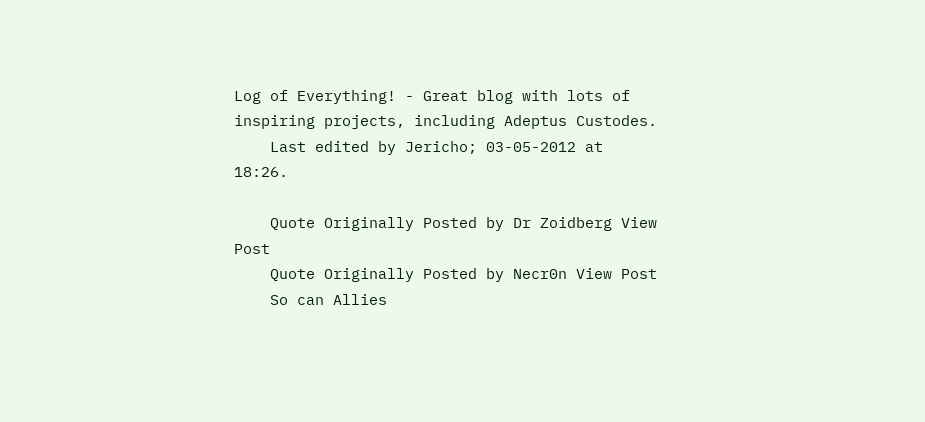Log of Everything! - Great blog with lots of inspiring projects, including Adeptus Custodes.
    Last edited by Jericho; 03-05-2012 at 18:26.

    Quote Originally Posted by Dr Zoidberg View Post
    Quote Originally Posted by Necr0n View Post
    So can Allies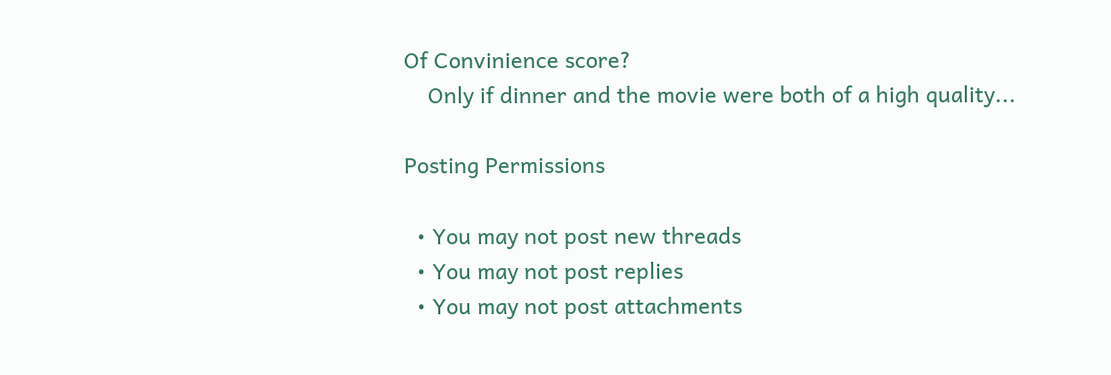Of Convinience score?
    Only if dinner and the movie were both of a high quality...

Posting Permissions

  • You may not post new threads
  • You may not post replies
  • You may not post attachments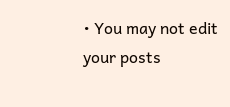• You may not edit your posts